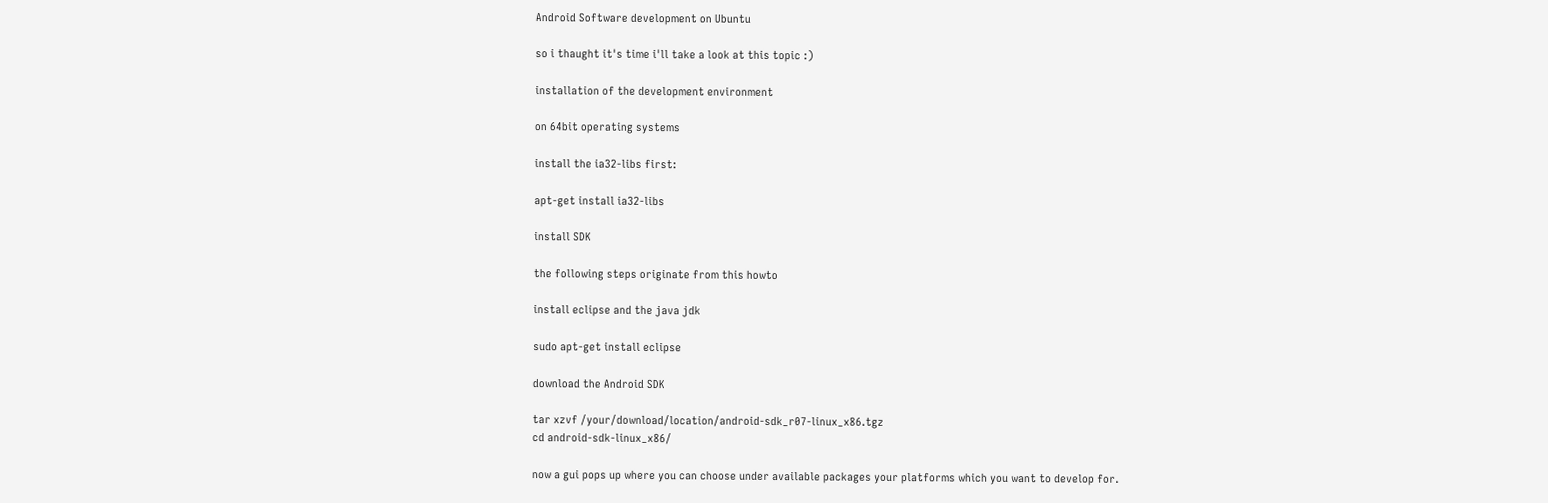Android Software development on Ubuntu

so i thaught it's time i'll take a look at this topic :)

installation of the development environment

on 64bit operating systems

install the ia32-libs first:

apt-get install ia32-libs

install SDK

the following steps originate from this howto

install eclipse and the java jdk

sudo apt-get install eclipse

download the Android SDK

tar xzvf /your/download/location/android-sdk_r07-linux_x86.tgz
cd android-sdk-linux_x86/

now a gui pops up where you can choose under available packages your platforms which you want to develop for.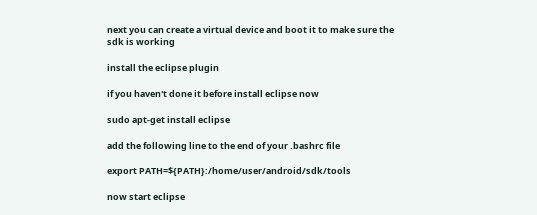next you can create a virtual device and boot it to make sure the sdk is working

install the eclipse plugin

if you haven't done it before install eclipse now

sudo apt-get install eclipse

add the following line to the end of your .bashrc file

export PATH=${PATH}:/home/user/android/sdk/tools

now start eclipse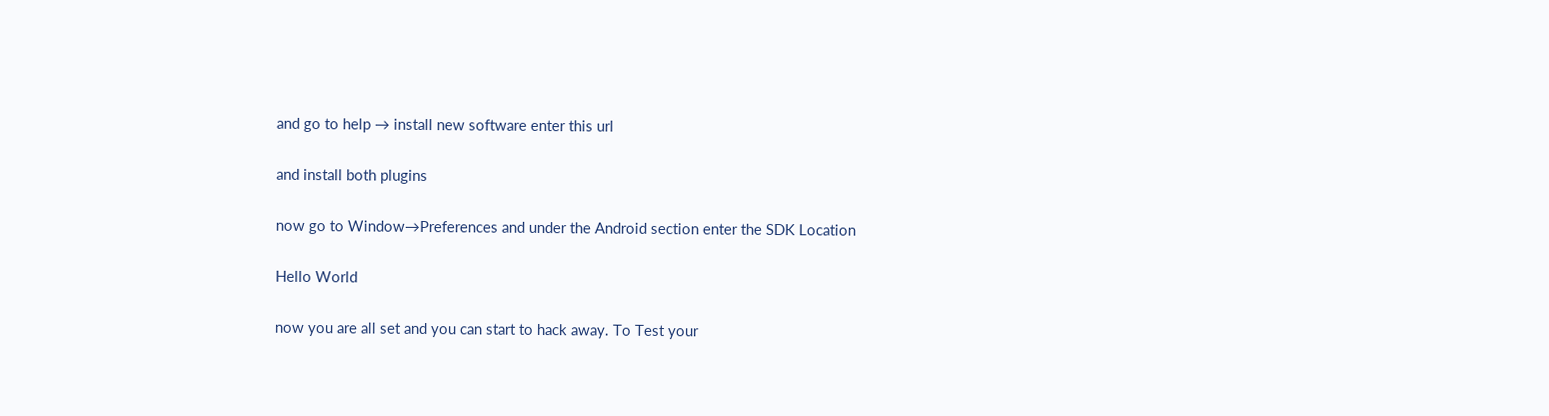and go to help → install new software enter this url

and install both plugins

now go to Window→Preferences and under the Android section enter the SDK Location

Hello World

now you are all set and you can start to hack away. To Test your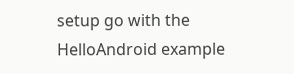setup go with the HelloAndroid example